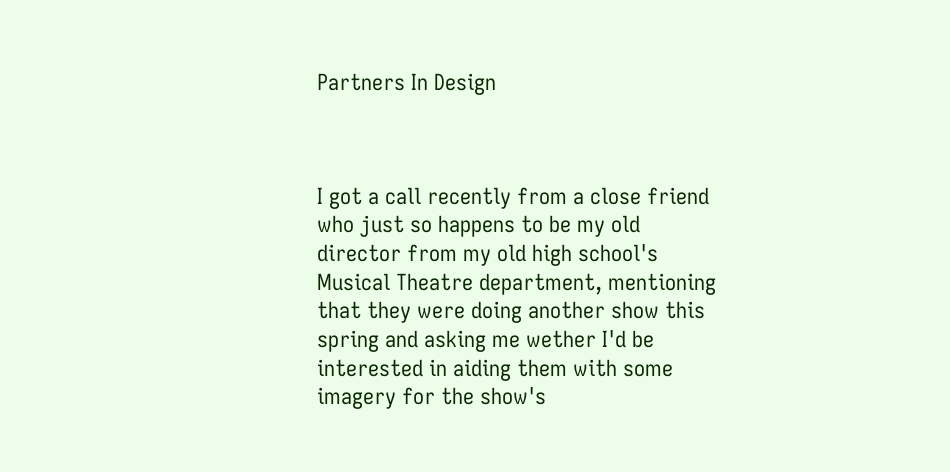Partners In Design



I got a call recently from a close friend who just so happens to be my old director from my old high school's Musical Theatre department, mentioning that they were doing another show this spring and asking me wether I'd be interested in aiding them with some imagery for the show's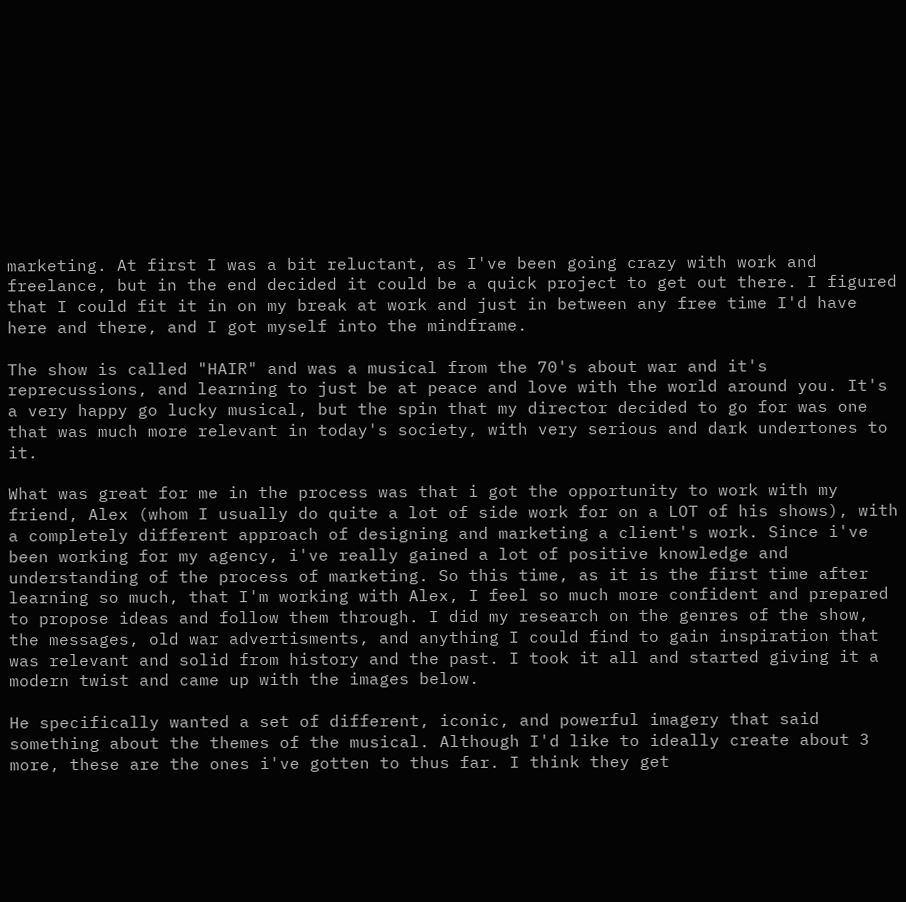marketing. At first I was a bit reluctant, as I've been going crazy with work and freelance, but in the end decided it could be a quick project to get out there. I figured that I could fit it in on my break at work and just in between any free time I'd have here and there, and I got myself into the mindframe.

The show is called "HAIR" and was a musical from the 70's about war and it's reprecussions, and learning to just be at peace and love with the world around you. It's a very happy go lucky musical, but the spin that my director decided to go for was one that was much more relevant in today's society, with very serious and dark undertones to it.

What was great for me in the process was that i got the opportunity to work with my friend, Alex (whom I usually do quite a lot of side work for on a LOT of his shows), with a completely different approach of designing and marketing a client's work. Since i've been working for my agency, i've really gained a lot of positive knowledge and understanding of the process of marketing. So this time, as it is the first time after learning so much, that I'm working with Alex, I feel so much more confident and prepared to propose ideas and follow them through. I did my research on the genres of the show, the messages, old war advertisments, and anything I could find to gain inspiration that was relevant and solid from history and the past. I took it all and started giving it a modern twist and came up with the images below.

He specifically wanted a set of different, iconic, and powerful imagery that said something about the themes of the musical. Although I'd like to ideally create about 3 more, these are the ones i've gotten to thus far. I think they get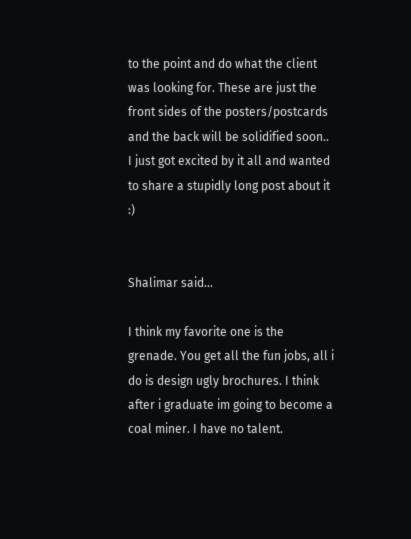to the point and do what the client was looking for. These are just the front sides of the posters/postcards and the back will be solidified soon..
I just got excited by it all and wanted to share a stupidly long post about it :)


Shalimar said...

I think my favorite one is the grenade. You get all the fun jobs, all i do is design ugly brochures. I think after i graduate im going to become a coal miner. I have no talent.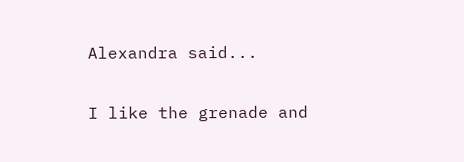Alexandra said...

I like the grenade and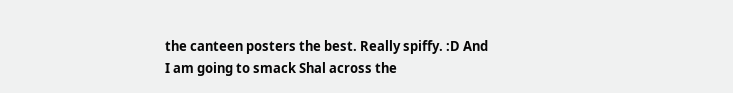the canteen posters the best. Really spiffy. :D And I am going to smack Shal across the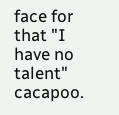face for that "I have no talent" cacapoo.